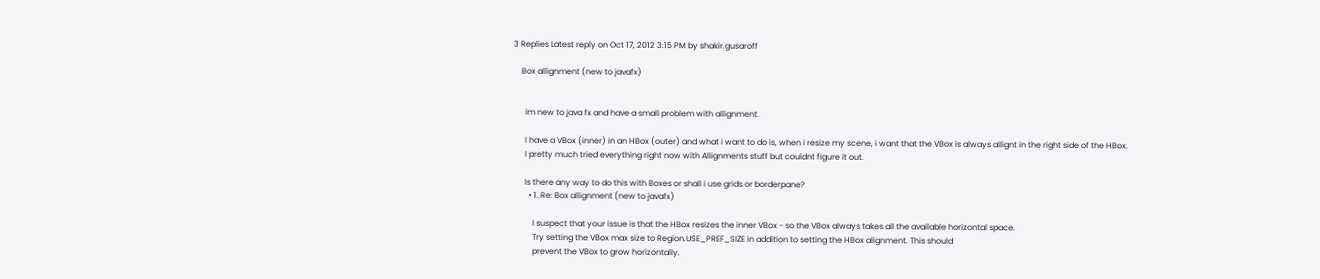3 Replies Latest reply on Oct 17, 2012 3:15 PM by shakir.gusaroff

    Box allignment (new to javafx)


      im new to java fx and have a small problem with allignment.

      I have a VBox (inner) in an HBox (outer) and what i want to do is, when i resize my scene, i want that the VBox is always allignt in the right side of the HBox.
      I pretty much tried everything right now with Allignments stuff but couldnt figure it out.

      Is there any way to do this with Boxes or shall i use grids or borderpane?
        • 1. Re: Box allignment (new to javafx)

          I suspect that your issue is that the HBox resizes the inner VBox - so the VBox always takes all the available horizontal space.
          Try setting the VBox max size to Region.USE_PREF_SIZE in addition to setting the HBox alignment. This should
          prevent the VBox to grow horizontally.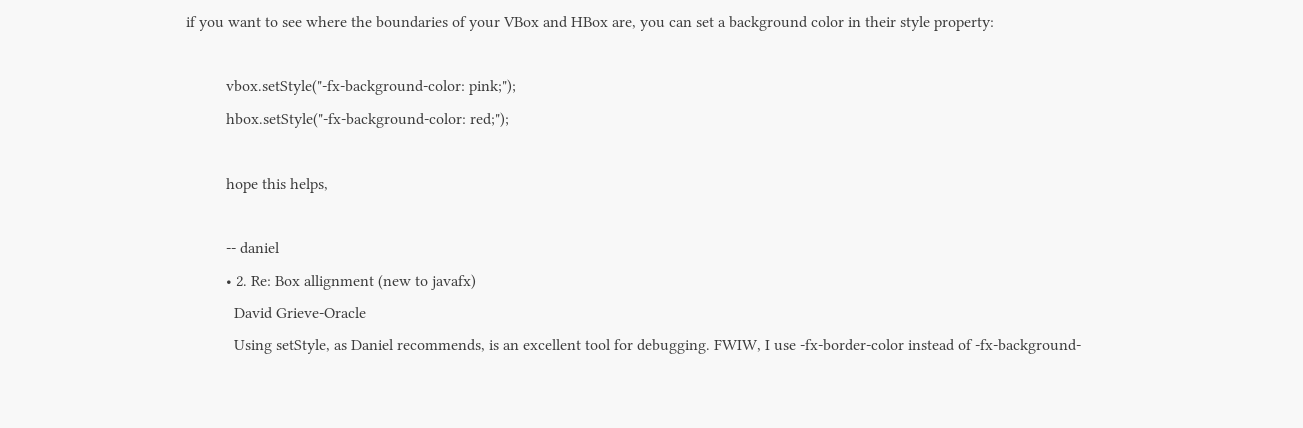if you want to see where the boundaries of your VBox and HBox are, you can set a background color in their style property:

          vbox.setStyle("-fx-background-color: pink;");
          hbox.setStyle("-fx-background-color: red;");

          hope this helps,

          -- daniel
          • 2. Re: Box allignment (new to javafx)
            David Grieve-Oracle
            Using setStyle, as Daniel recommends, is an excellent tool for debugging. FWIW, I use -fx-border-color instead of -fx-background-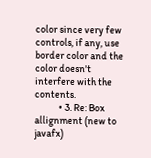color since very few controls, if any, use border color and the color doesn't interfere with the contents.
            • 3. Re: Box allignment (new to javafx)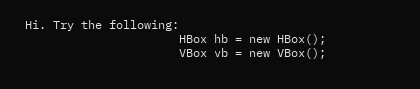Hi. Try the following:
                      HBox hb = new HBox();
                      VBox vb = new VBox();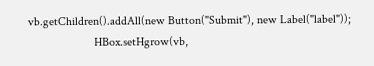vb.getChildren().addAll(new Button("Submit"), new Label("label"));
                      HBox.setHgrow(vb,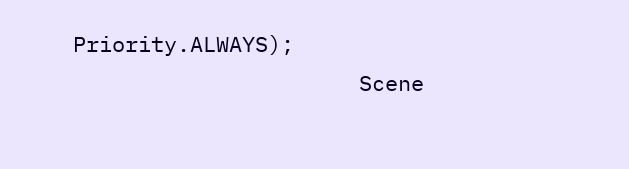Priority.ALWAYS);
                      Scene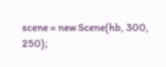scene = new Scene(hb, 300, 250);